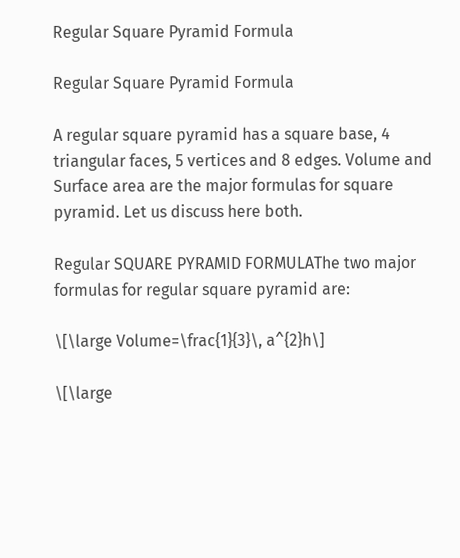Regular Square Pyramid Formula

Regular Square Pyramid Formula

A regular square pyramid has a square base, 4 triangular faces, 5 vertices and 8 edges. Volume and Surface area are the major formulas for square pyramid. Let us discuss here both.

Regular SQUARE PYRAMID FORMULAThe two major formulas for regular square pyramid are:

\[\large Volume=\frac{1}{3}\, a^{2}h\]

\[\large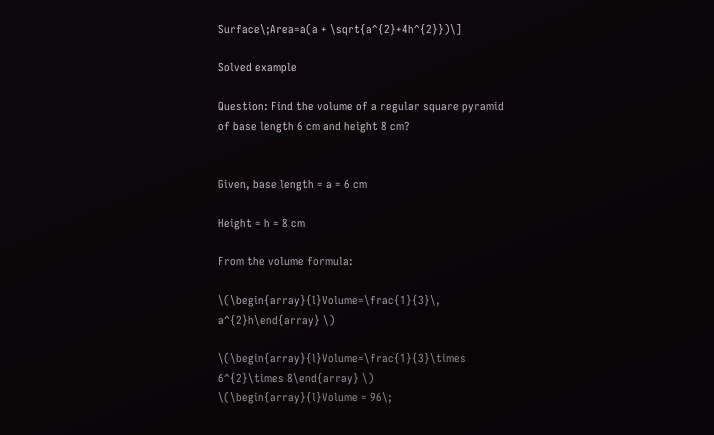Surface\;Area=a(a + \sqrt{a^{2}+4h^{2}})\]

Solved example

Question: Find the volume of a regular square pyramid of base length 6 cm and height 8 cm?


Given, base length = a = 6 cm

Height = h = 8 cm

From the volume formula:

\(\begin{array}{l}Volume=\frac{1}{3}\, a^{2}h\end{array} \)

\(\begin{array}{l}Volume=\frac{1}{3}\times 6^{2}\times 8\end{array} \)
\(\begin{array}{l}Volume = 96\;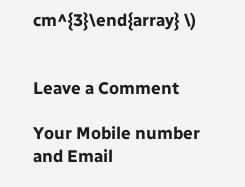cm^{3}\end{array} \)


Leave a Comment

Your Mobile number and Email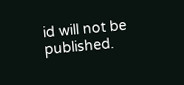id will not be published.